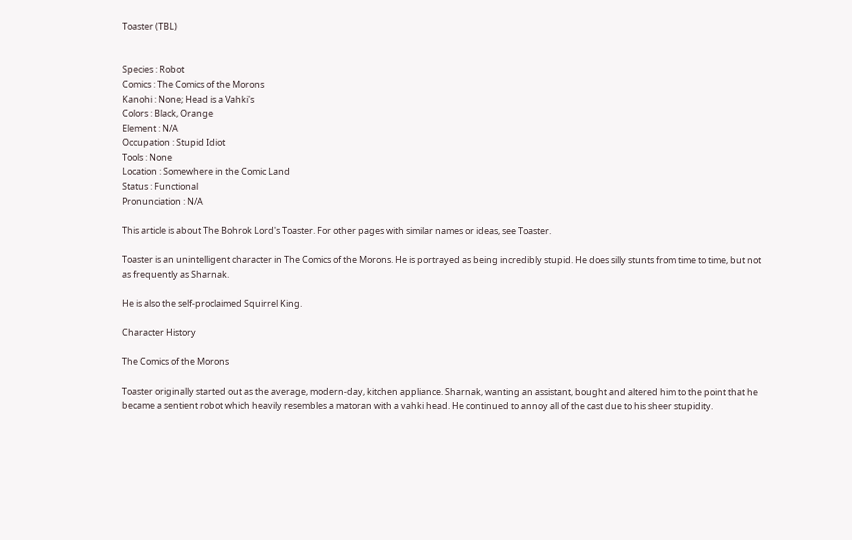Toaster (TBL)


Species : Robot
Comics : The Comics of the Morons
Kanohi : None; Head is a Vahki's
Colors : Black, Orange
Element : N/A
Occupation : Stupid Idiot
Tools : None
Location : Somewhere in the Comic Land
Status : Functional
Pronunciation : N/A

This article is about The Bohrok Lord's Toaster. For other pages with similar names or ideas, see Toaster.

Toaster is an unintelligent character in The Comics of the Morons. He is portrayed as being incredibly stupid. He does silly stunts from time to time, but not as frequently as Sharnak.

He is also the self-proclaimed Squirrel King.

Character History

The Comics of the Morons

Toaster originally started out as the average, modern-day, kitchen appliance. Sharnak, wanting an assistant, bought and altered him to the point that he became a sentient robot which heavily resembles a matoran with a vahki head. He continued to annoy all of the cast due to his sheer stupidity.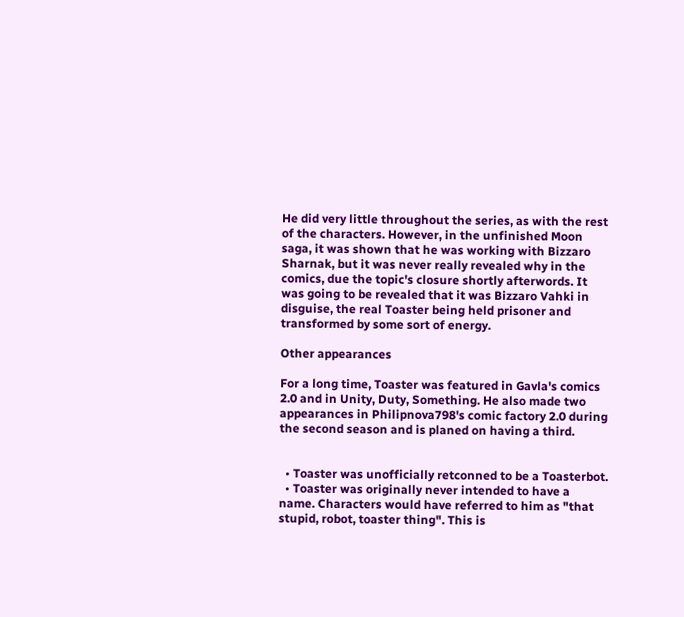He did very little throughout the series, as with the rest of the characters. However, in the unfinished Moon saga, it was shown that he was working with Bizzaro Sharnak, but it was never really revealed why in the comics, due the topic's closure shortly afterwords. It was going to be revealed that it was Bizzaro Vahki in disguise, the real Toaster being held prisoner and transformed by some sort of energy.

Other appearances

For a long time, Toaster was featured in Gavla's comics 2.0 and in Unity, Duty, Something. He also made two appearances in Philipnova798's comic factory 2.0 during the second season and is planed on having a third.


  • Toaster was unofficially retconned to be a Toasterbot.
  • Toaster was originally never intended to have a name. Characters would have referred to him as "that stupid, robot, toaster thing". This is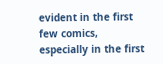evident in the first few comics, especially in the first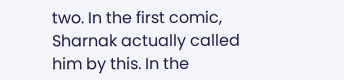two. In the first comic, Sharnak actually called him by this. In the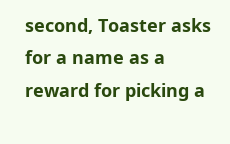second, Toaster asks for a name as a reward for picking a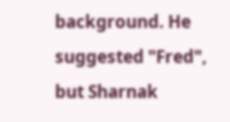background. He suggested "Fred", but Sharnak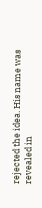rejected the idea. His name was revealed in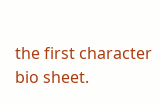the first character bio sheet.